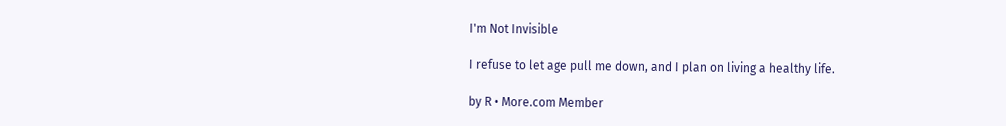I'm Not Invisible

I refuse to let age pull me down, and I plan on living a healthy life.

by R • More.com Member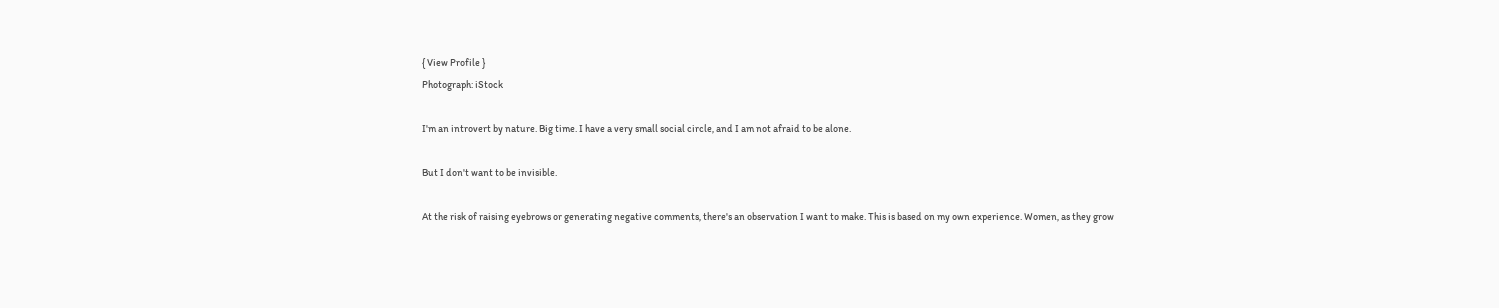{ View Profile }
Photograph: iStock

I'm an introvert by nature. Big time. I have a very small social circle, and I am not afraid to be alone.

But I don't want to be invisible.

At the risk of raising eyebrows or generating negative comments, there's an observation I want to make. This is based on my own experience. Women, as they grow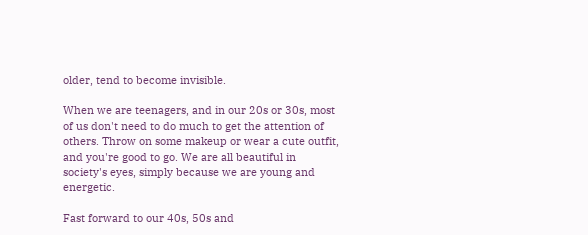older, tend to become invisible.

When we are teenagers, and in our 20s or 30s, most of us don't need to do much to get the attention of others. Throw on some makeup or wear a cute outfit, and you're good to go. We are all beautiful in society's eyes, simply because we are young and energetic.

Fast forward to our 40s, 50s and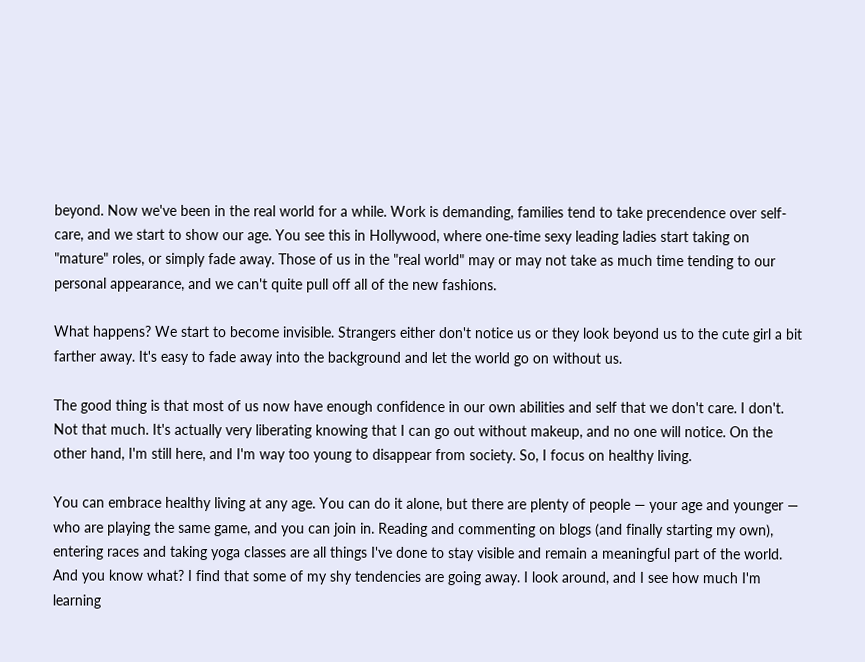beyond. Now we've been in the real world for a while. Work is demanding, families tend to take precendence over self-care, and we start to show our age. You see this in Hollywood, where one-time sexy leading ladies start taking on "mature" roles, or simply fade away. Those of us in the "real world" may or may not take as much time tending to our personal appearance, and we can't quite pull off all of the new fashions.

What happens? We start to become invisible. Strangers either don't notice us or they look beyond us to the cute girl a bit farther away. It's easy to fade away into the background and let the world go on without us.

The good thing is that most of us now have enough confidence in our own abilities and self that we don't care. I don't. Not that much. It's actually very liberating knowing that I can go out without makeup, and no one will notice. On the other hand, I'm still here, and I'm way too young to disappear from society. So, I focus on healthy living.

You can embrace healthy living at any age. You can do it alone, but there are plenty of people — your age and younger — who are playing the same game, and you can join in. Reading and commenting on blogs (and finally starting my own), entering races and taking yoga classes are all things I've done to stay visible and remain a meaningful part of the world. And you know what? I find that some of my shy tendencies are going away. I look around, and I see how much I'm learning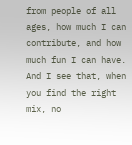from people of all ages, how much I can contribute, and how much fun I can have. And I see that, when you find the right mix, no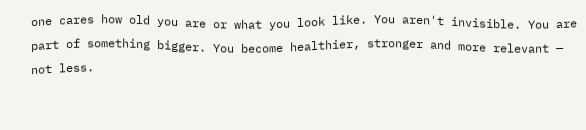one cares how old you are or what you look like. You aren't invisible. You are part of something bigger. You become healthier, stronger and more relevant — not less.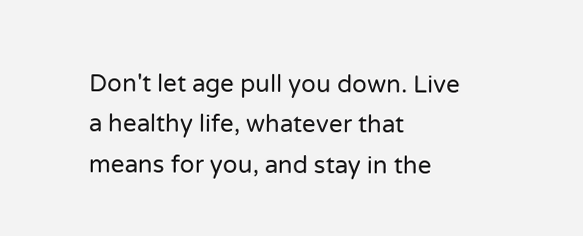Don't let age pull you down. Live a healthy life, whatever that means for you, and stay in the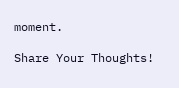moment.

Share Your Thoughts!